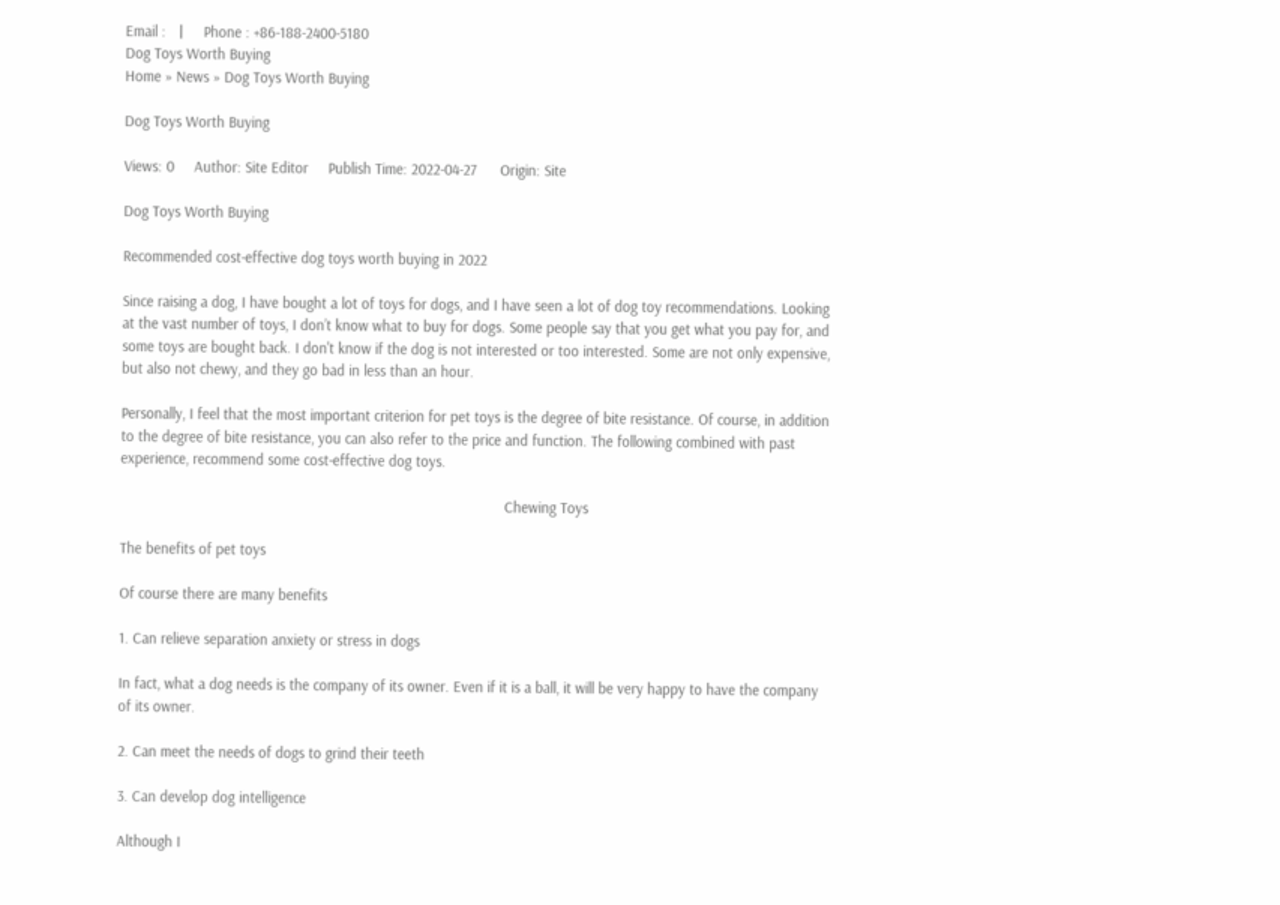Email :  丨     Phone : +86-188-2400-5180
Dog Toys Worth Buying
Home » News » Dog Toys Worth Buying

Dog Toys Worth Buying

Views: 0     Author: Site Editor     Publish Time: 2022-04-27      Origin: Site

Dog Toys Worth Buying

Recommended cost-effective dog toys worth buying in 2022

Since raising a dog, I have bought a lot of toys for dogs, and I have seen a lot of dog toy recommendations. Looking at the vast number of toys, I don’t know what to buy for dogs. Some people say that you get what you pay for, and some toys are bought back. I don't know if the dog is not interested or too interested. Some are not only expensive, but also not chewy, and they go bad in less than an hour.

Personally, I feel that the most important criterion for pet toys is the degree of bite resistance. Of course, in addition to the degree of bite resistance, you can also refer to the price and function. The following combined with past experience, recommend some cost-effective dog toys.

                                                                                                Chewing Toys

The benefits of pet toys

Of course there are many benefits

1. Can relieve separation anxiety or stress in dogs

In fact, what a dog needs is the company of its owner. Even if it is a ball, it will be very happy to have the company of its owner.

2. Can meet the needs of dogs to grind their teeth

3. Can develop dog intelligence

Although I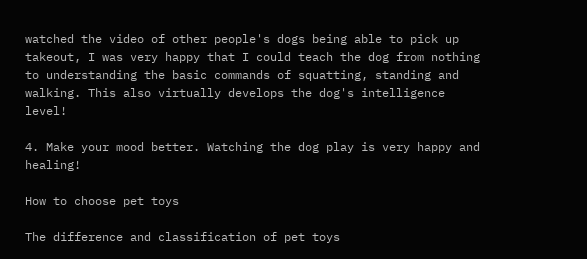watched the video of other people's dogs being able to pick up takeout, I was very happy that I could teach the dog from nothing to understanding the basic commands of squatting, standing and walking. This also virtually develops the dog's intelligence level!

4. Make your mood better. Watching the dog play is very happy and healing!

How to choose pet toys

The difference and classification of pet toys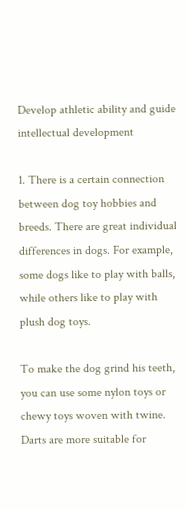Develop athletic ability and guide intellectual development

1. There is a certain connection between dog toy hobbies and breeds. There are great individual differences in dogs. For example, some dogs like to play with balls, while others like to play with plush dog toys.

To make the dog grind his teeth, you can use some nylon toys or chewy toys woven with twine. Darts are more suitable for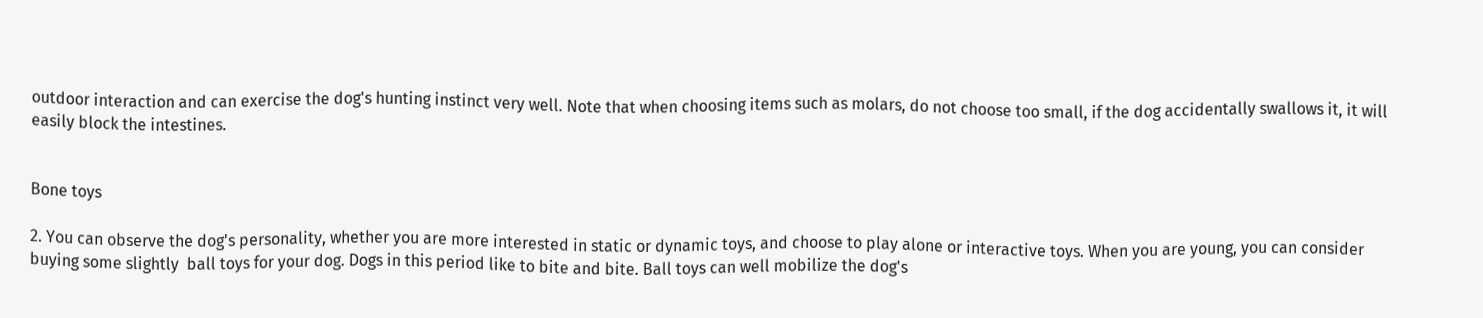outdoor interaction and can exercise the dog's hunting instinct very well. Note that when choosing items such as molars, do not choose too small, if the dog accidentally swallows it, it will easily block the intestines.


Bone toys

2. You can observe the dog's personality, whether you are more interested in static or dynamic toys, and choose to play alone or interactive toys. When you are young, you can consider buying some slightly  ball toys for your dog. Dogs in this period like to bite and bite. Ball toys can well mobilize the dog's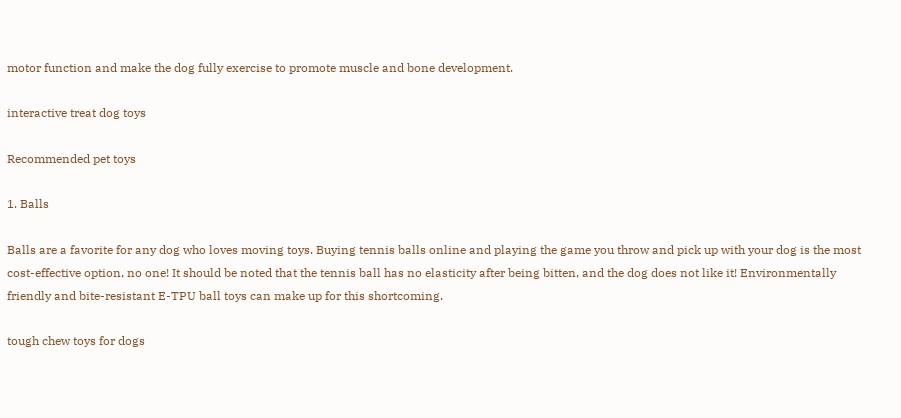motor function and make the dog fully exercise to promote muscle and bone development.

interactive treat dog toys

Recommended pet toys

1. Balls

Balls are a favorite for any dog who loves moving toys. Buying tennis balls online and playing the game you throw and pick up with your dog is the most cost-effective option, no one! It should be noted that the tennis ball has no elasticity after being bitten, and the dog does not like it! Environmentally friendly and bite-resistant E-TPU ball toys can make up for this shortcoming.

tough chew toys for dogs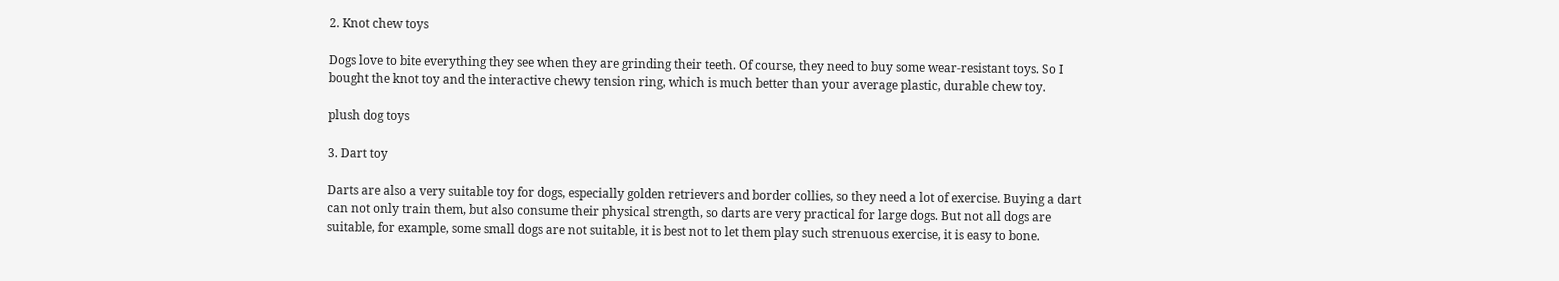2. Knot chew toys

Dogs love to bite everything they see when they are grinding their teeth. Of course, they need to buy some wear-resistant toys. So I bought the knot toy and the interactive chewy tension ring, which is much better than your average plastic, durable chew toy.

plush dog toys

3. Dart toy

Darts are also a very suitable toy for dogs, especially golden retrievers and border collies, so they need a lot of exercise. Buying a dart can not only train them, but also consume their physical strength, so darts are very practical for large dogs. But not all dogs are suitable, for example, some small dogs are not suitable, it is best not to let them play such strenuous exercise, it is easy to bone.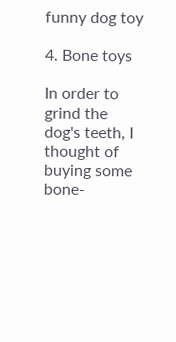funny dog toy

4. Bone toys

In order to grind the dog's teeth, I thought of buying some bone-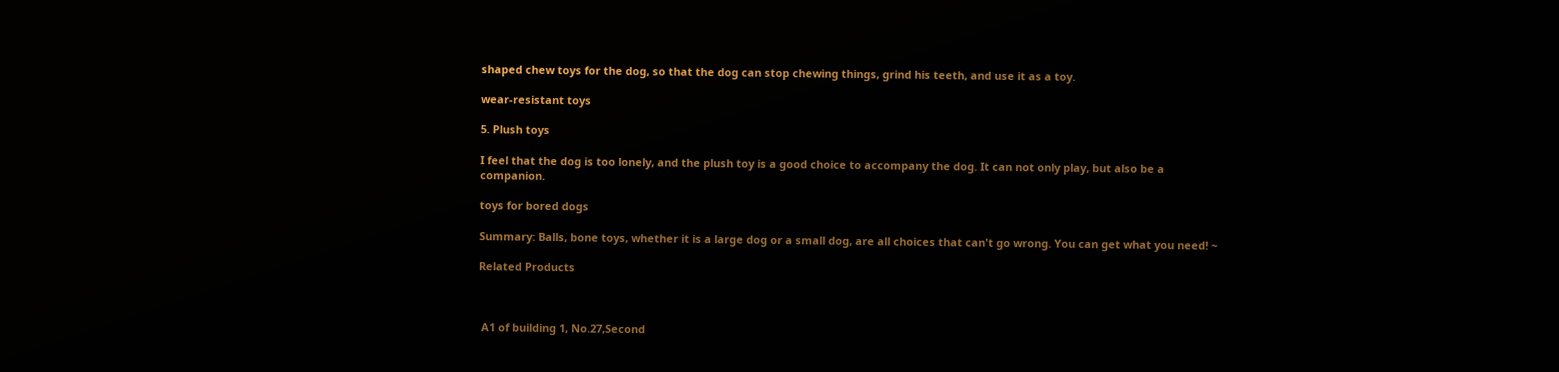shaped chew toys for the dog, so that the dog can stop chewing things, grind his teeth, and use it as a toy.

wear-resistant toys

5. Plush toys

I feel that the dog is too lonely, and the plush toy is a good choice to accompany the dog. It can not only play, but also be a companion.

toys for bored dogs

Summary: Balls, bone toys, whether it is a large dog or a small dog, are all choices that can't go wrong. You can get what you need! ~

Related Products



 A1 of building 1, No.27,Second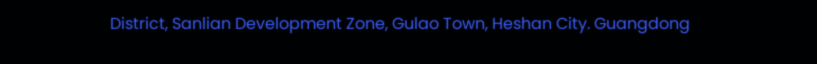District, Sanlian Development Zone, Gulao Town, Heshan City. Guangdong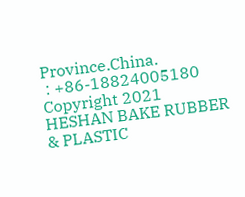Province.China.
 : +86-18824005180
Copyright 2021 HESHAN BAKE RUBBER & PLASTIC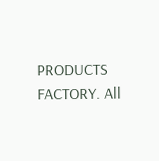PRODUCTS FACTORY. All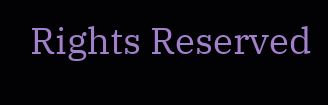Rights Reserved